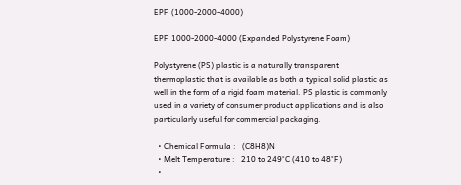EPF (1000-2000-4000)

EPF 1000-2000-4000 (Expanded Polystyrene Foam)

Polystyrene (PS) plastic is a naturally transparent thermoplastic that is available as both a typical solid plastic as well in the form of a rigid foam material. PS plastic is commonly used in a variety of consumer product applications and is also particularly useful for commercial packaging.

  • Chemical Formula :   (C8H8)N
  • Melt Temperature :   210 to 249°C (410 to 48°F)
  •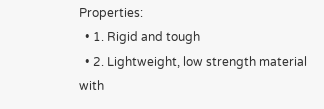Properties:
  • 1. Rigid and tough
  • 2. Lightweight, low strength material with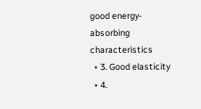good energy-absorbing characteristics
  • 3. Good elasticity
  • 4.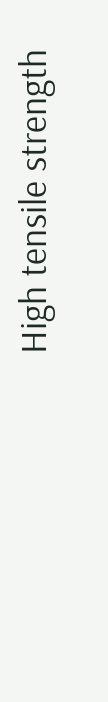High tensile strength